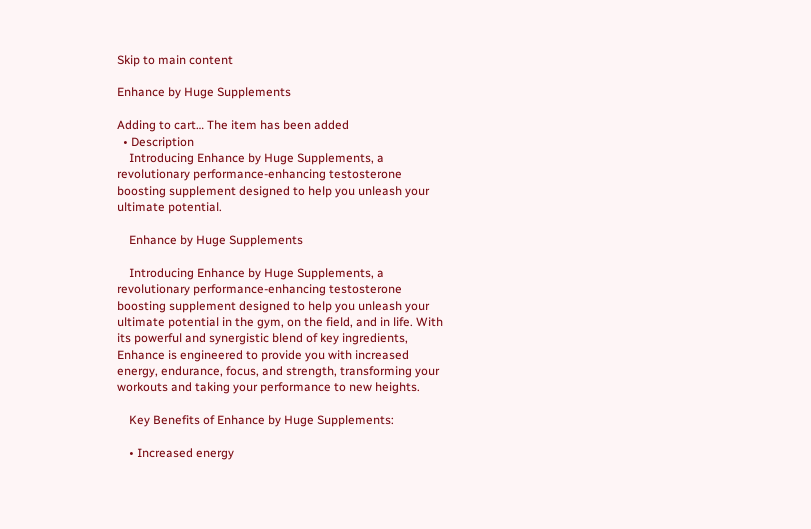Skip to main content

Enhance by Huge Supplements

Adding to cart… The item has been added
  • Description
    Introducing Enhance by Huge Supplements, a revolutionary performance-enhancing testosterone boosting supplement designed to help you unleash your ultimate potential.

    Enhance by Huge Supplements

    Introducing Enhance by Huge Supplements, a revolutionary performance-enhancing testosterone boosting supplement designed to help you unleash your ultimate potential in the gym, on the field, and in life. With its powerful and synergistic blend of key ingredients, Enhance is engineered to provide you with increased energy, endurance, focus, and strength, transforming your workouts and taking your performance to new heights.

    Key Benefits of Enhance by Huge Supplements:

    • Increased energy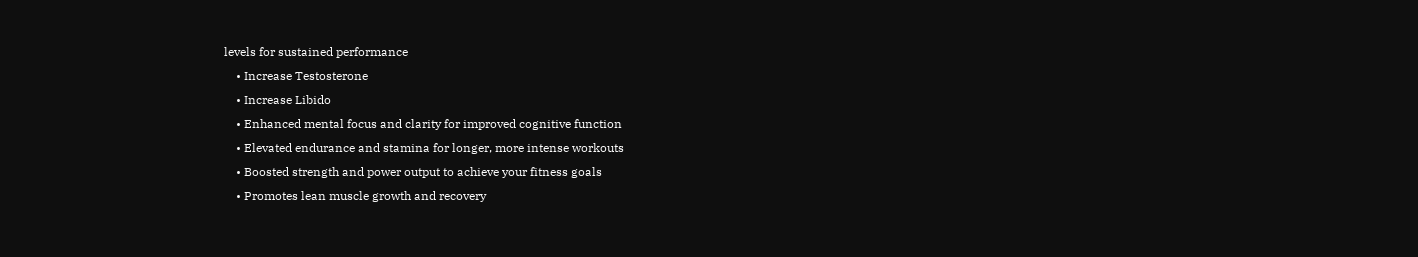levels for sustained performance
    • Increase Testosterone
    • Increase Libido
    • Enhanced mental focus and clarity for improved cognitive function
    • Elevated endurance and stamina for longer, more intense workouts
    • Boosted strength and power output to achieve your fitness goals
    • Promotes lean muscle growth and recovery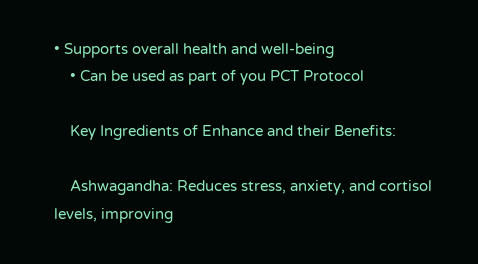• Supports overall health and well-being
    • Can be used as part of you PCT Protocol

    Key Ingredients of Enhance and their Benefits:

    Ashwagandha: Reduces stress, anxiety, and cortisol levels, improving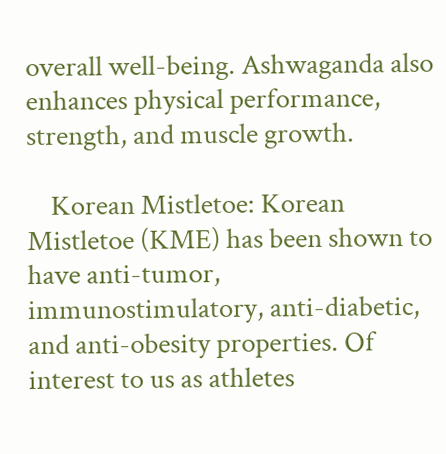overall well-being. Ashwaganda also enhances physical performance, strength, and muscle growth.

    Korean Mistletoe: Korean Mistletoe (KME) has been shown to have anti-tumor, immunostimulatory, anti-diabetic, and anti-obesity properties. Of interest to us as athletes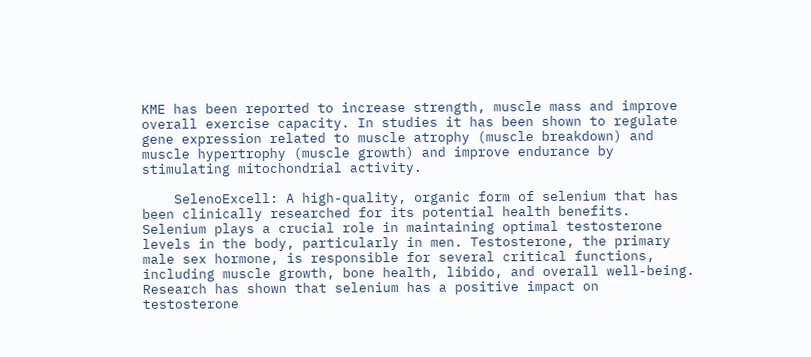KME has been reported to increase strength, muscle mass and improve overall exercise capacity. In studies it has been shown to regulate gene expression related to muscle atrophy (muscle breakdown) and muscle hypertrophy (muscle growth) and improve endurance by stimulating mitochondrial activity.

    SelenoExcell: A high-quality, organic form of selenium that has been clinically researched for its potential health benefits. Selenium plays a crucial role in maintaining optimal testosterone levels in the body, particularly in men. Testosterone, the primary male sex hormone, is responsible for several critical functions, including muscle growth, bone health, libido, and overall well-being. Research has shown that selenium has a positive impact on testosterone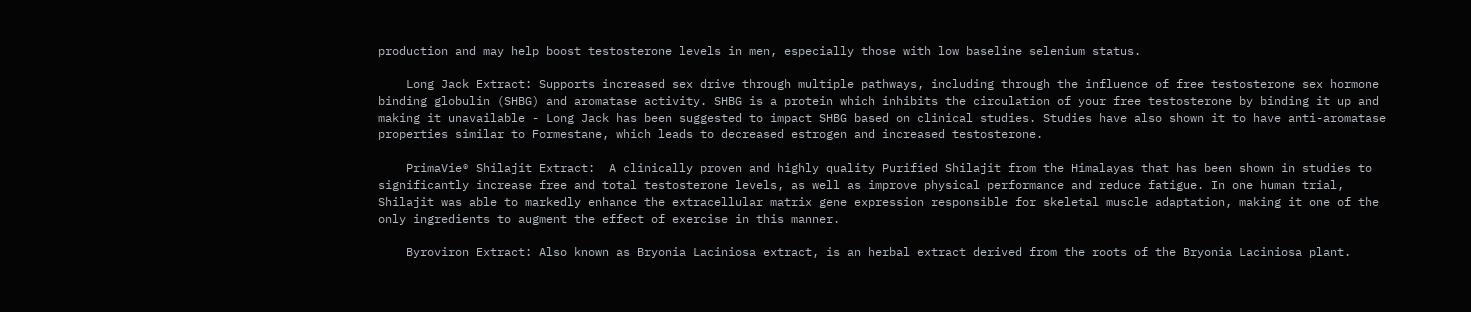production and may help boost testosterone levels in men, especially those with low baseline selenium status.

    Long Jack Extract: Supports increased sex drive through multiple pathways, including through the influence of free testosterone sex hormone binding globulin (SHBG) and aromatase activity. SHBG is a protein which inhibits the circulation of your free testosterone by binding it up and making it unavailable - Long Jack has been suggested to impact SHBG based on clinical studies. Studies have also shown it to have anti-aromatase properties similar to Formestane, which leads to decreased estrogen and increased testosterone.

    PrimaVie® Shilajit Extract:  A clinically proven and highly quality Purified Shilajit from the Himalayas that has been shown in studies to significantly increase free and total testosterone levels, as well as improve physical performance and reduce fatigue. In one human trial, Shilajit was able to markedly enhance the extracellular matrix gene expression responsible for skeletal muscle adaptation, making it one of the only ingredients to augment the effect of exercise in this manner.

    Byroviron Extract: Also known as Bryonia Laciniosa extract, is an herbal extract derived from the roots of the Bryonia Laciniosa plant.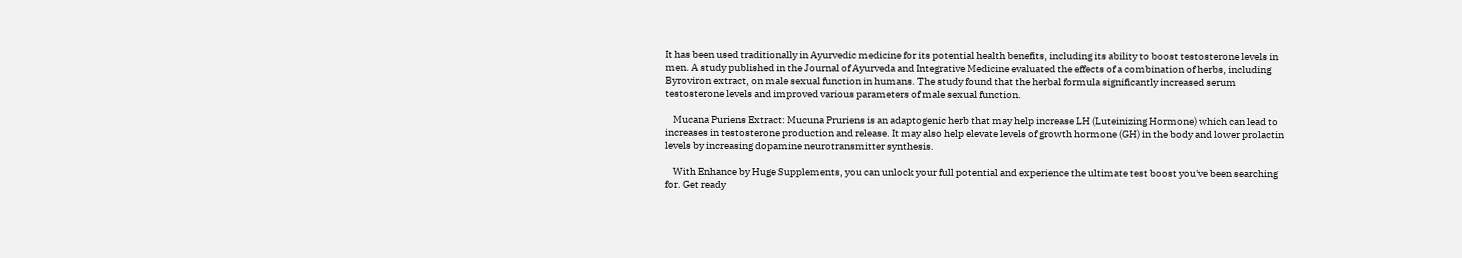It has been used traditionally in Ayurvedic medicine for its potential health benefits, including its ability to boost testosterone levels in men. A study published in the Journal of Ayurveda and Integrative Medicine evaluated the effects of a combination of herbs, including Byroviron extract, on male sexual function in humans. The study found that the herbal formula significantly increased serum testosterone levels and improved various parameters of male sexual function.

    Mucana Puriens Extract: Mucuna Pruriens is an adaptogenic herb that may help increase LH (Luteinizing Hormone) which can lead to increases in testosterone production and release. It may also help elevate levels of growth hormone (GH) in the body and lower prolactin levels by increasing dopamine neurotransmitter synthesis.

    With Enhance by Huge Supplements, you can unlock your full potential and experience the ultimate test boost you've been searching for. Get ready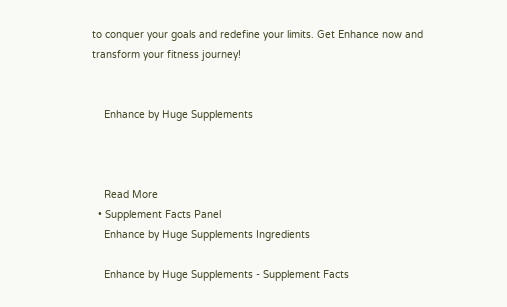to conquer your goals and redefine your limits. Get Enhance now and transform your fitness journey!


    Enhance by Huge Supplements



    Read More
  • Supplement Facts Panel
    Enhance by Huge Supplements Ingredients

    Enhance by Huge Supplements - Supplement Facts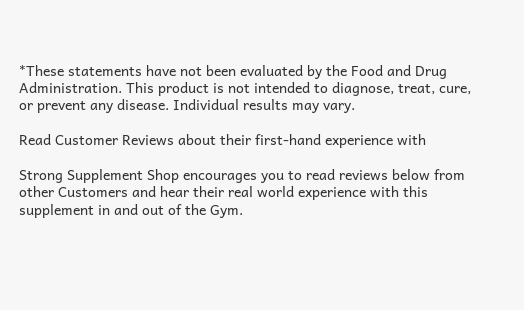*These statements have not been evaluated by the Food and Drug Administration. This product is not intended to diagnose, treat, cure, or prevent any disease. Individual results may vary.

Read Customer Reviews about their first-hand experience with

Strong Supplement Shop encourages you to read reviews below from other Customers and hear their real world experience with this supplement in and out of the Gym.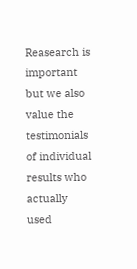Reasearch is important but we also value the testimonials of individual results who actually used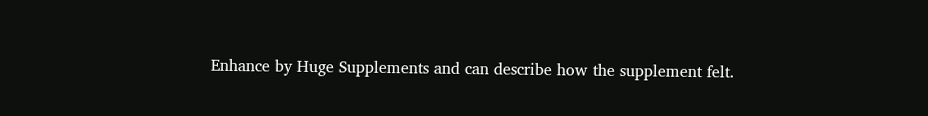Enhance by Huge Supplements and can describe how the supplement felt.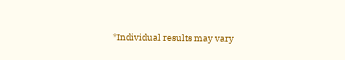*Individual results may vary